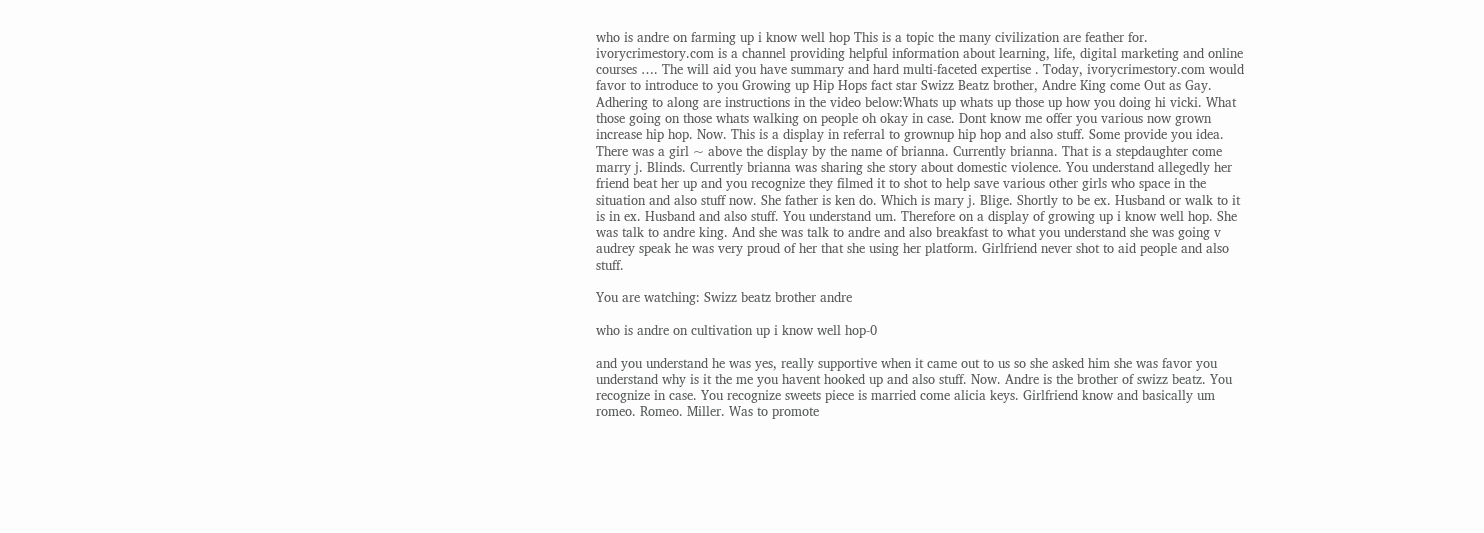who is andre on farming up i know well hop This is a topic the many civilization are feather for. ivorycrimestory.com is a channel providing helpful information about learning, life, digital marketing and online courses …. The will aid you have summary and hard multi-faceted expertise . Today, ivorycrimestory.com would favor to introduce to you Growing up Hip Hops fact star Swizz Beatz brother, Andre King come Out as Gay. Adhering to along are instructions in the video below:Whats up whats up those up how you doing hi vicki. What those going on those whats walking on people oh okay in case. Dont know me offer you various now grown increase hip hop. Now. This is a display in referral to grownup hip hop and also stuff. Some provide you idea. There was a girl ~ above the display by the name of brianna. Currently brianna. That is a stepdaughter come marry j. Blinds. Currently brianna was sharing she story about domestic violence. You understand allegedly her friend beat her up and you recognize they filmed it to shot to help save various other girls who space in the situation and also stuff now. She father is ken do. Which is mary j. Blige. Shortly to be ex. Husband or walk to it is in ex. Husband and also stuff. You understand um. Therefore on a display of growing up i know well hop. She was talk to andre king. And she was talk to andre and also breakfast to what you understand she was going v audrey speak he was very proud of her that she using her platform. Girlfriend never shot to aid people and also stuff.

You are watching: Swizz beatz brother andre

who is andre on cultivation up i know well hop-0

and you understand he was yes, really supportive when it came out to us so she asked him she was favor you understand why is it the me you havent hooked up and also stuff. Now. Andre is the brother of swizz beatz. You recognize in case. You recognize sweets piece is married come alicia keys. Girlfriend know and basically um romeo. Romeo. Miller. Was to promote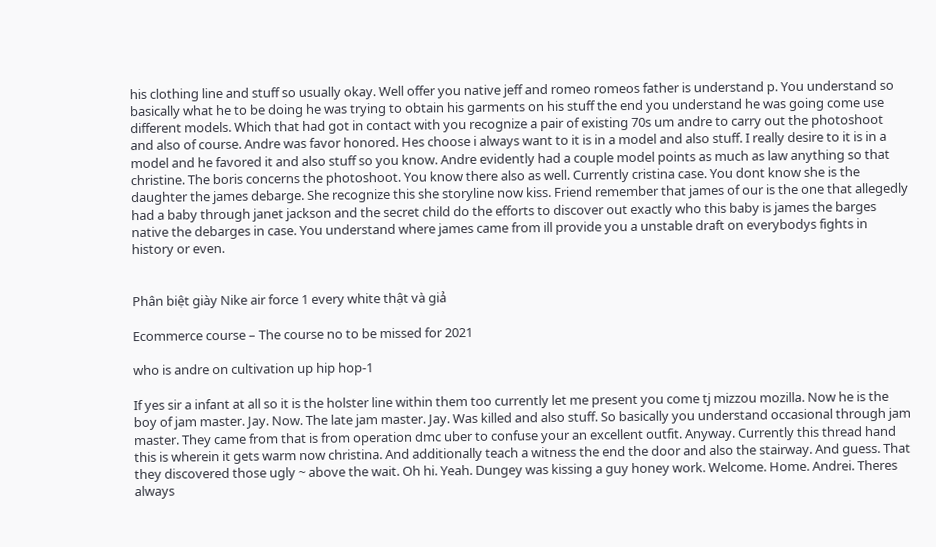his clothing line and stuff so usually okay. Well offer you native jeff and romeo romeos father is understand p. You understand so basically what he to be doing he was trying to obtain his garments on his stuff the end you understand he was going come use different models. Which that had got in contact with you recognize a pair of existing 70s um andre to carry out the photoshoot and also of course. Andre was favor honored. Hes choose i always want to it is in a model and also stuff. I really desire to it is in a model and he favored it and also stuff so you know. Andre evidently had a couple model points as much as law anything so that christine. The boris concerns the photoshoot. You know there also as well. Currently cristina case. You dont know she is the daughter the james debarge. She recognize this she storyline now kiss. Friend remember that james of our is the one that allegedly had a baby through janet jackson and the secret child do the efforts to discover out exactly who this baby is james the barges native the debarges in case. You understand where james came from ill provide you a unstable draft on everybodys fights in history or even.


Phân biệt giày Nike air force 1 every white thật và giả

Ecommerce course – The course no to be missed for 2021

who is andre on cultivation up hip hop-1

If yes sir a infant at all so it is the holster line within them too currently let me present you come tj mizzou mozilla. Now he is the boy of jam master. Jay. Now. The late jam master. Jay. Was killed and also stuff. So basically you understand occasional through jam master. They came from that is from operation dmc uber to confuse your an excellent outfit. Anyway. Currently this thread hand this is wherein it gets warm now christina. And additionally teach a witness the end the door and also the stairway. And guess. That they discovered those ugly ~ above the wait. Oh hi. Yeah. Dungey was kissing a guy honey work. Welcome. Home. Andrei. Theres always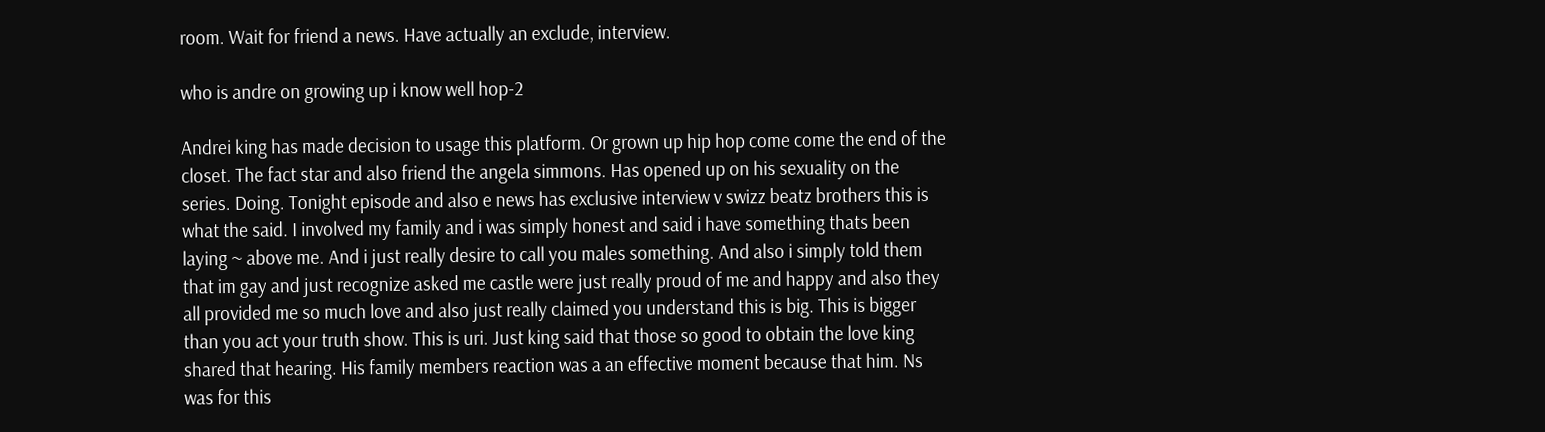room. Wait for friend a news. Have actually an exclude, interview.

who is andre on growing up i know well hop-2

Andrei king has made decision to usage this platform. Or grown up hip hop come come the end of the closet. The fact star and also friend the angela simmons. Has opened up on his sexuality on the series. Doing. Tonight episode and also e news has exclusive interview v swizz beatz brothers this is what the said. I involved my family and i was simply honest and said i have something thats been laying ~ above me. And i just really desire to call you males something. And also i simply told them that im gay and just recognize asked me castle were just really proud of me and happy and also they all provided me so much love and also just really claimed you understand this is big. This is bigger than you act your truth show. This is uri. Just king said that those so good to obtain the love king shared that hearing. His family members reaction was a an effective moment because that him. Ns was for this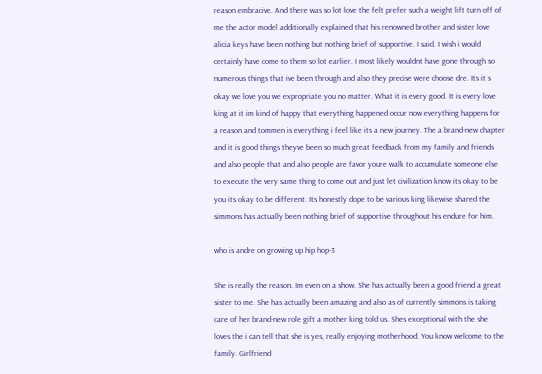reason embracive. And there was so lot love the felt prefer such a weight lift turn off of me the actor model additionally explained that his renowned brother and sister love alicia keys have been nothing but nothing brief of supportive. I said. I wish i would certainly have come to them so lot earlier. I most likely wouldnt have gone through so numerous things that ive been through and also they precise were choose dre. Its it s okay we love you we expropriate you no matter. What it is every good. It is every love king at it im kind of happy that everything happened occur now everything happens for a reason and tommen is everything i feel like its a new journey. The a brand-new chapter and it is good things theyve been so much great feedback from my family and friends and also people that and also people are favor youre walk to accumulate someone else to execute the very same thing to come out and just let civilization know its okay to be you its okay to be different. Its honestly dope to be various king likewise shared the simmons has actually been nothing brief of supportive throughout his endure for him.

who is andre on growing up hip hop-3

She is really the reason. Im even on a show. She has actually been a good friend a great sister to me. She has actually been amazing and also as of currently simmons is taking care of her brand-new role gift a mother king told us. Shes exceptional with the she loves the i can tell that she is yes, really enjoying motherhood. You know welcome to the family. Girlfriend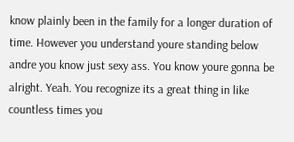know plainly been in the family for a longer duration of time. However you understand youre standing below andre you know just sexy ass. You know youre gonna be alright. Yeah. You recognize its a great thing in like countless times you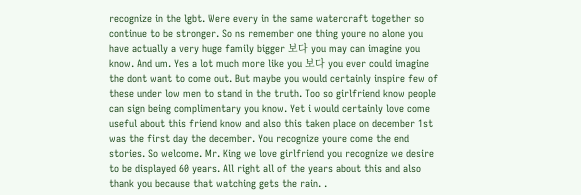recognize in the lgbt. Were every in the same watercraft together so continue to be stronger. So ns remember one thing youre no alone you have actually a very huge family bigger 보다 you may can imagine you know. And um. Yes a lot much more like you 보다 you ever could imagine the dont want to come out. But maybe you would certainly inspire few of these under low men to stand in the truth. Too so girlfriend know people can sign being complimentary you know. Yet i would certainly love come useful about this friend know and also this taken place on december 1st was the first day the december. You recognize youre come the end stories. So welcome. Mr. King we love girlfriend you recognize we desire to be displayed 60 years. All right all of the years about this and also thank you because that watching gets the rain. .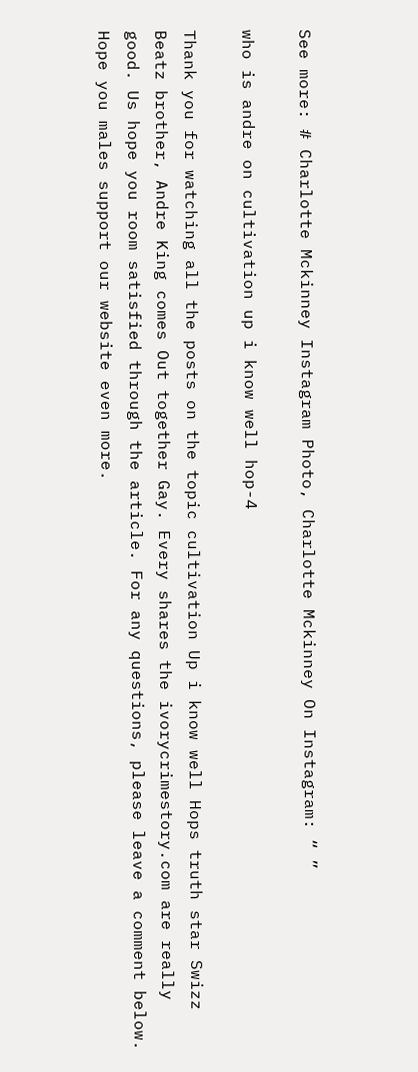See more: # Charlotte Mckinney Instagram Photo, Charlotte Mckinney On Instagram: “ ”

who is andre on cultivation up i know well hop-4

Thank you for watching all the posts on the topic cultivation Up i know well Hops truth star Swizz Beatz brother, Andre King comes Out together Gay. Every shares the ivorycrimestory.com are really good. Us hope you room satisfied through the article. For any questions, please leave a comment below. Hope you males support our website even more.